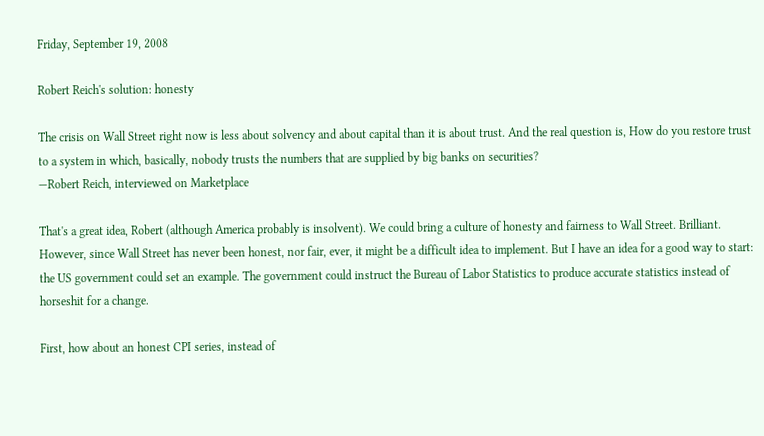Friday, September 19, 2008

Robert Reich's solution: honesty

The crisis on Wall Street right now is less about solvency and about capital than it is about trust. And the real question is, How do you restore trust to a system in which, basically, nobody trusts the numbers that are supplied by big banks on securities?
—Robert Reich, interviewed on Marketplace

That's a great idea, Robert (although America probably is insolvent). We could bring a culture of honesty and fairness to Wall Street. Brilliant. However, since Wall Street has never been honest, nor fair, ever, it might be a difficult idea to implement. But I have an idea for a good way to start: the US government could set an example. The government could instruct the Bureau of Labor Statistics to produce accurate statistics instead of horseshit for a change.

First, how about an honest CPI series, instead of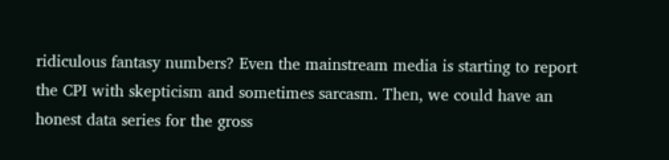ridiculous fantasy numbers? Even the mainstream media is starting to report the CPI with skepticism and sometimes sarcasm. Then, we could have an honest data series for the gross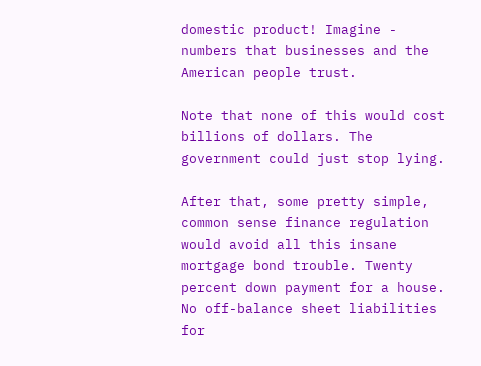domestic product! Imagine - numbers that businesses and the American people trust.

Note that none of this would cost billions of dollars. The government could just stop lying.

After that, some pretty simple, common sense finance regulation would avoid all this insane mortgage bond trouble. Twenty percent down payment for a house. No off-balance sheet liabilities for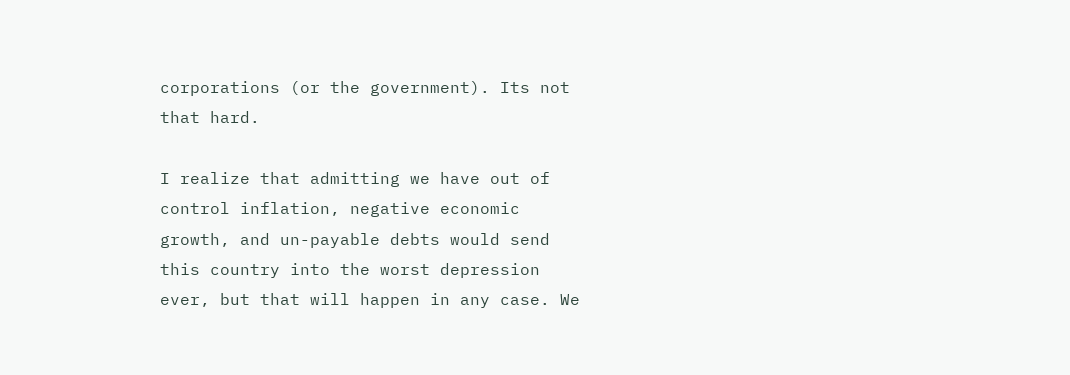corporations (or the government). Its not that hard.

I realize that admitting we have out of control inflation, negative economic growth, and un-payable debts would send this country into the worst depression ever, but that will happen in any case. We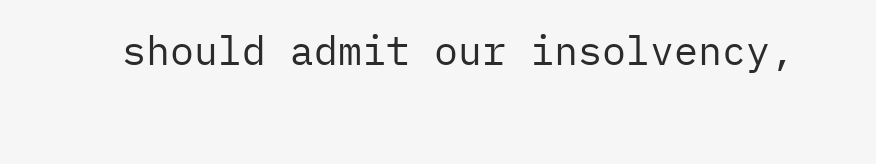should admit our insolvency,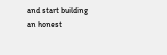and start building an honest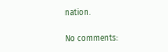nation.

No comments: